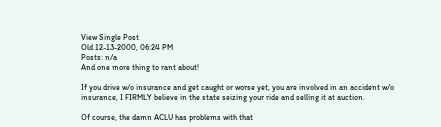View Single Post
Old 12-13-2000, 06:24 PM
Posts: n/a
And one more thing to rant about!

If you drive w/o insurance and get caught or worse yet, you are involved in an accident w/o insurance, I FIRMLY believe in the state seizing your ride and selling it at auction.

Of course, the damn ACLU has problems with that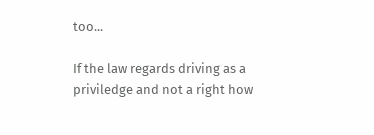too...

If the law regards driving as a priviledge and not a right how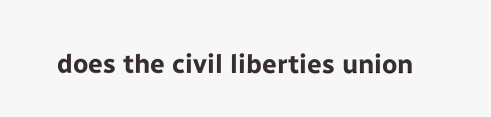does the civil liberties union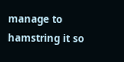manage to hamstring it so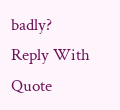badly?
Reply With Quote